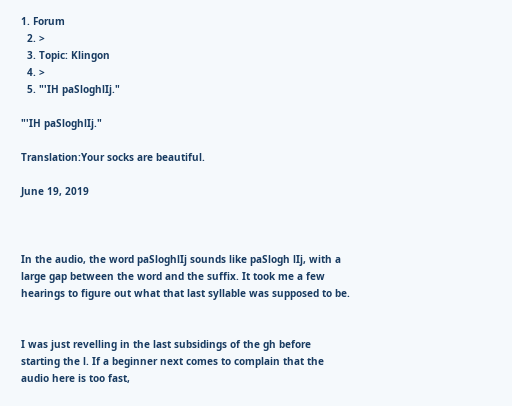1. Forum
  2. >
  3. Topic: Klingon
  4. >
  5. "'IH paSloghlIj."

"'IH paSloghlIj."

Translation:Your socks are beautiful.

June 19, 2019



In the audio, the word paSloghlIj sounds like paSlogh lIj, with a large gap between the word and the suffix. It took me a few hearings to figure out what that last syllable was supposed to be.


I was just revelling in the last subsidings of the gh before starting the l. If a beginner next comes to complain that the audio here is too fast,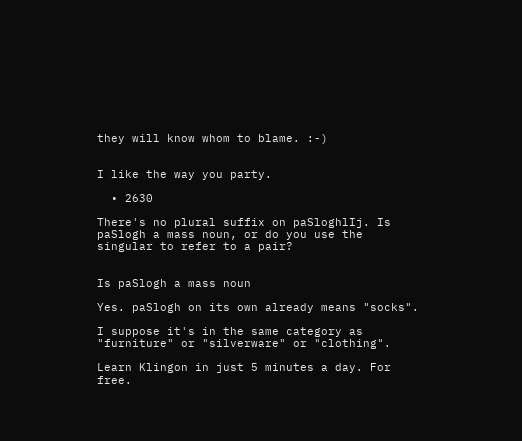they will know whom to blame. :-)


I like the way you party.

  • 2630

There's no plural suffix on paSloghlIj. Is paSlogh a mass noun, or do you use the singular to refer to a pair?


Is paSlogh a mass noun

Yes. paSlogh on its own already means "socks".

I suppose it's in the same category as "furniture" or "silverware" or "clothing".

Learn Klingon in just 5 minutes a day. For free.